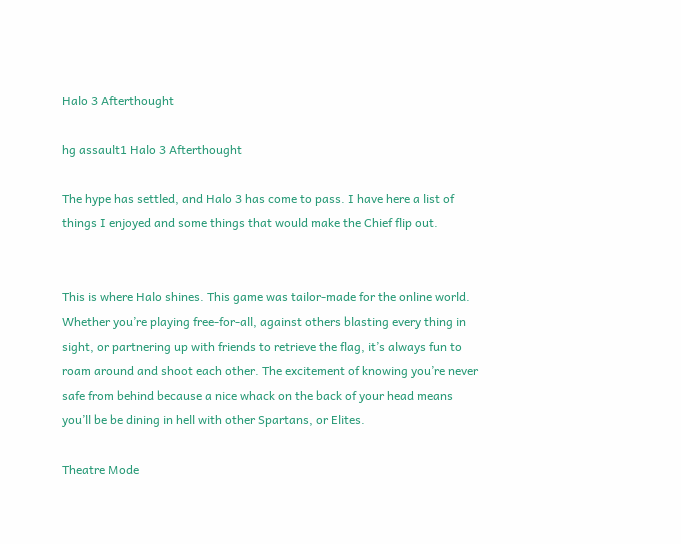Halo 3 Afterthought

hg assault1 Halo 3 Afterthought

The hype has settled, and Halo 3 has come to pass. I have here a list of things I enjoyed and some things that would make the Chief flip out.


This is where Halo shines. This game was tailor-made for the online world. Whether you’re playing free-for-all, against others blasting every thing in sight, or partnering up with friends to retrieve the flag, it’s always fun to roam around and shoot each other. The excitement of knowing you’re never safe from behind because a nice whack on the back of your head means you’ll be be dining in hell with other Spartans, or Elites.

Theatre Mode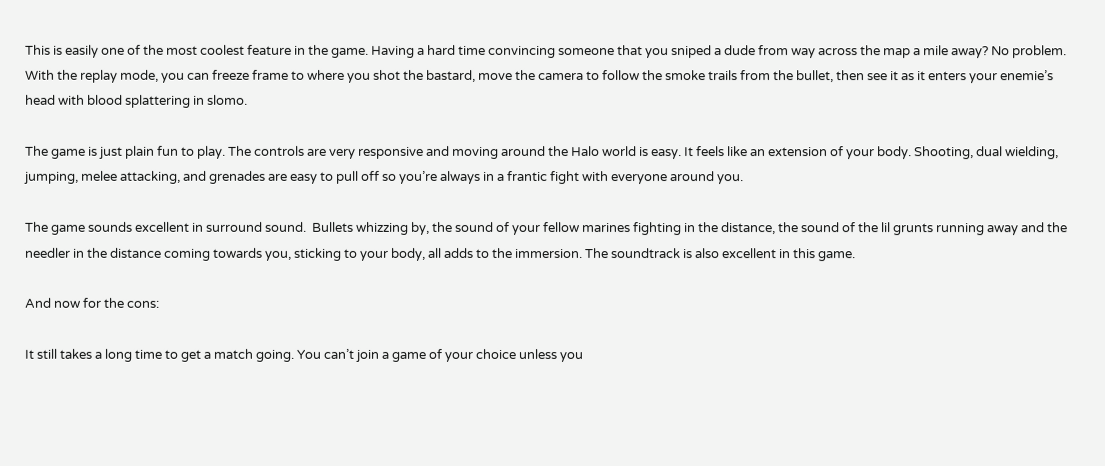This is easily one of the most coolest feature in the game. Having a hard time convincing someone that you sniped a dude from way across the map a mile away? No problem. With the replay mode, you can freeze frame to where you shot the bastard, move the camera to follow the smoke trails from the bullet, then see it as it enters your enemie’s head with blood splattering in slomo.

The game is just plain fun to play. The controls are very responsive and moving around the Halo world is easy. It feels like an extension of your body. Shooting, dual wielding, jumping, melee attacking, and grenades are easy to pull off so you’re always in a frantic fight with everyone around you.

The game sounds excellent in surround sound.  Bullets whizzing by, the sound of your fellow marines fighting in the distance, the sound of the lil grunts running away and the needler in the distance coming towards you, sticking to your body, all adds to the immersion. The soundtrack is also excellent in this game.

And now for the cons:

It still takes a long time to get a match going. You can’t join a game of your choice unless you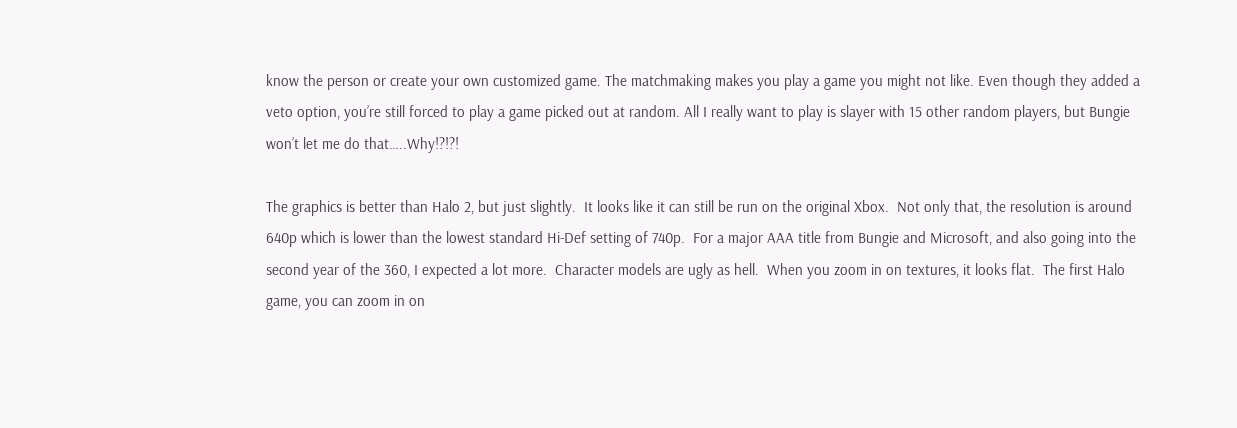know the person or create your own customized game. The matchmaking makes you play a game you might not like. Even though they added a veto option, you’re still forced to play a game picked out at random. All I really want to play is slayer with 15 other random players, but Bungie won’t let me do that…..Why!?!?!

The graphics is better than Halo 2, but just slightly.  It looks like it can still be run on the original Xbox.  Not only that, the resolution is around 640p which is lower than the lowest standard Hi-Def setting of 740p.  For a major AAA title from Bungie and Microsoft, and also going into the second year of the 360, I expected a lot more.  Character models are ugly as hell.  When you zoom in on textures, it looks flat.  The first Halo game, you can zoom in on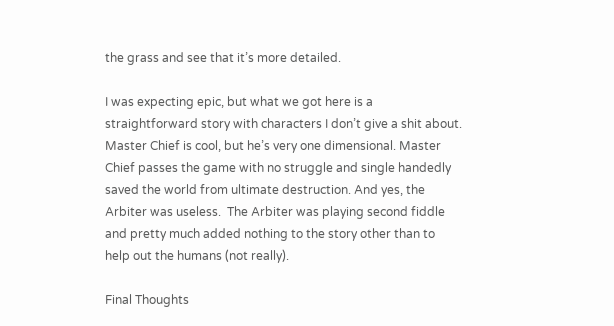the grass and see that it’s more detailed.

I was expecting epic, but what we got here is a straightforward story with characters I don’t give a shit about. Master Chief is cool, but he’s very one dimensional. Master Chief passes the game with no struggle and single handedly saved the world from ultimate destruction. And yes, the Arbiter was useless.  The Arbiter was playing second fiddle and pretty much added nothing to the story other than to help out the humans (not really).

Final Thoughts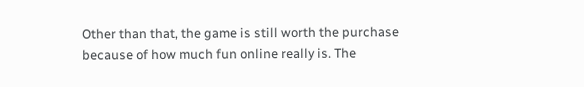Other than that, the game is still worth the purchase because of how much fun online really is. The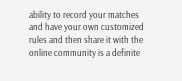ability to record your matches and have your own customized rules and then share it with the online community is a definite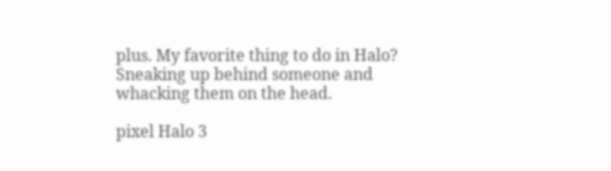plus. My favorite thing to do in Halo? Sneaking up behind someone and whacking them on the head.

pixel Halo 3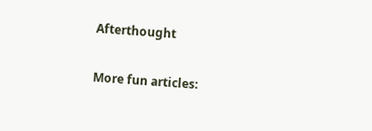Afterthought

More fun articles: